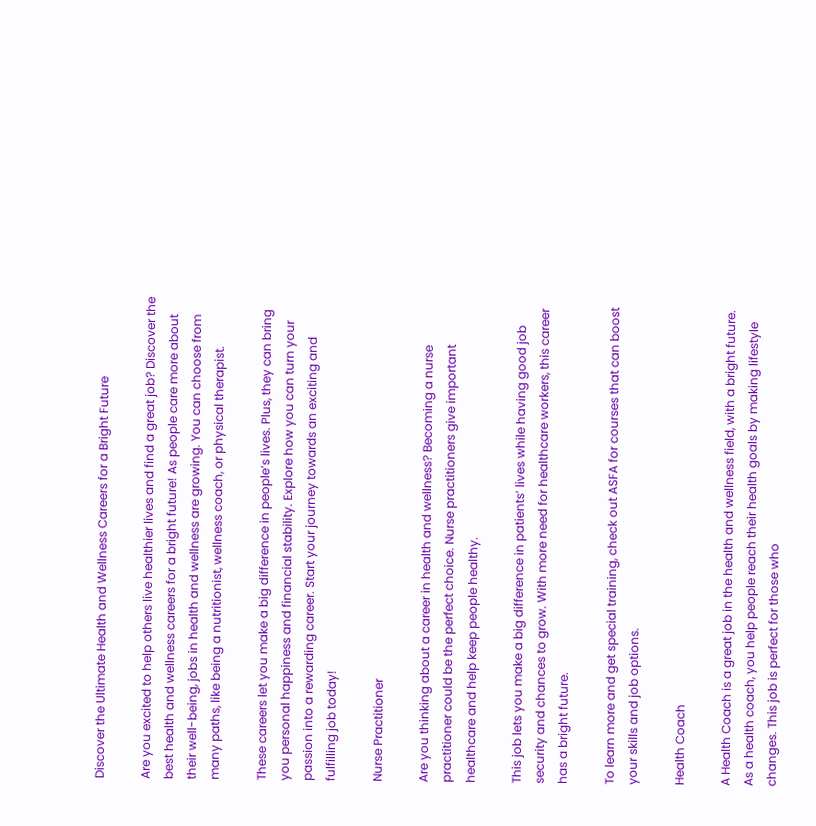Discover the Ultimate Health and Wellness Careers for a Bright Future

Are you excited to help others live healthier lives and find a great job? Discover the best health and wellness careers for a bright future! As people care more about their well-being, jobs in health and wellness are growing. You can choose from many paths, like being a nutritionist, wellness coach, or physical therapist.

These careers let you make a big difference in people’s lives. Plus, they can bring you personal happiness and financial stability. Explore how you can turn your passion into a rewarding career. Start your journey towards an exciting and fulfilling job today!

Nurse Practitioner

Are you thinking about a career in health and wellness? Becoming a nurse practitioner could be the perfect choice. Nurse practitioners give important healthcare and help keep people healthy.

This job lets you make a big difference in patients’ lives while having good job security and chances to grow. With more need for healthcare workers, this career has a bright future.

To learn more and get special training, check out ASFA for courses that can boost your skills and job options.

Health Coach

A Health Coach is a great job in the health and wellness field, with a bright future. As a health coach, you help people reach their health goals by making lifestyle changes. This job is perfect for those who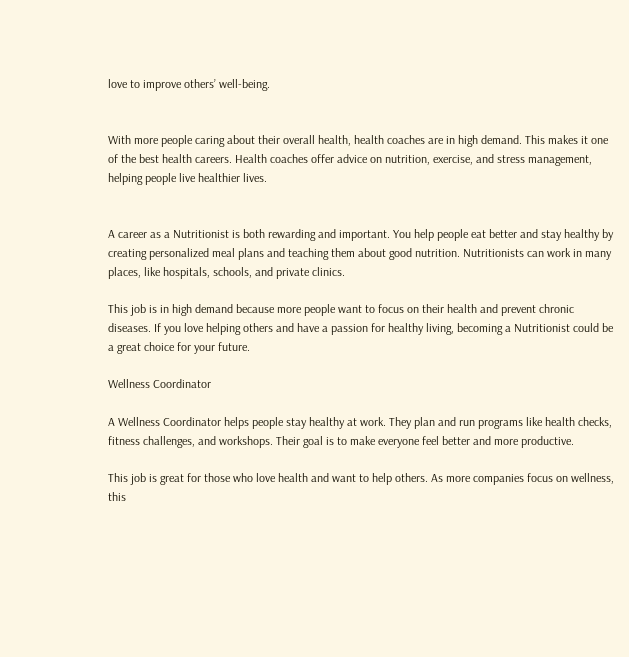love to improve others’ well-being.


With more people caring about their overall health, health coaches are in high demand. This makes it one of the best health careers. Health coaches offer advice on nutrition, exercise, and stress management, helping people live healthier lives.


A career as a Nutritionist is both rewarding and important. You help people eat better and stay healthy by creating personalized meal plans and teaching them about good nutrition. Nutritionists can work in many places, like hospitals, schools, and private clinics.

This job is in high demand because more people want to focus on their health and prevent chronic diseases. If you love helping others and have a passion for healthy living, becoming a Nutritionist could be a great choice for your future.

Wellness Coordinator

A Wellness Coordinator helps people stay healthy at work. They plan and run programs like health checks, fitness challenges, and workshops. Their goal is to make everyone feel better and more productive.

This job is great for those who love health and want to help others. As more companies focus on wellness, this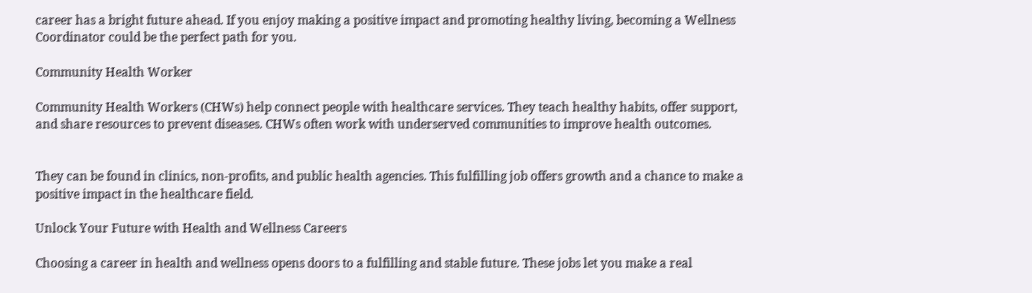career has a bright future ahead. If you enjoy making a positive impact and promoting healthy living, becoming a Wellness Coordinator could be the perfect path for you.

Community Health Worker

Community Health Workers (CHWs) help connect people with healthcare services. They teach healthy habits, offer support, and share resources to prevent diseases. CHWs often work with underserved communities to improve health outcomes.


They can be found in clinics, non-profits, and public health agencies. This fulfilling job offers growth and a chance to make a positive impact in the healthcare field.

Unlock Your Future with Health and Wellness Careers

Choosing a career in health and wellness opens doors to a fulfilling and stable future. These jobs let you make a real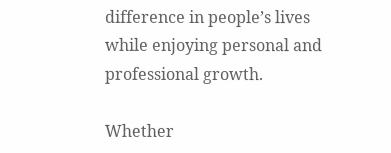difference in people’s lives while enjoying personal and professional growth.

Whether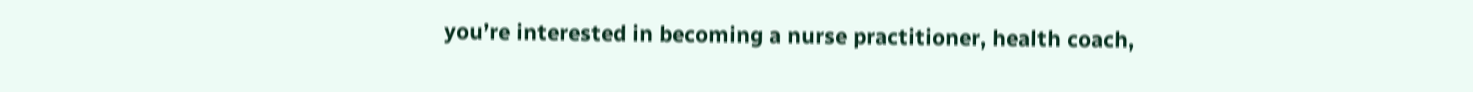you’re interested in becoming a nurse practitioner, health coach,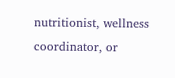nutritionist, wellness coordinator, or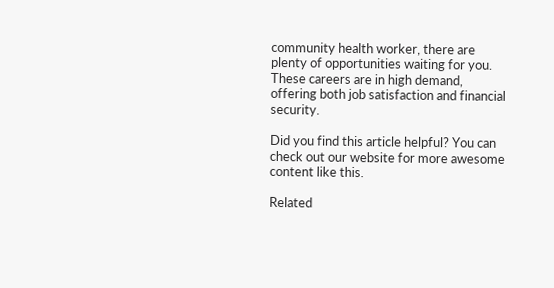community health worker, there are plenty of opportunities waiting for you. These careers are in high demand, offering both job satisfaction and financial security.

Did you find this article helpful? You can check out our website for more awesome content like this.

Related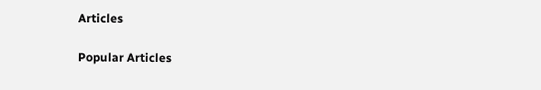Articles

Popular Articles